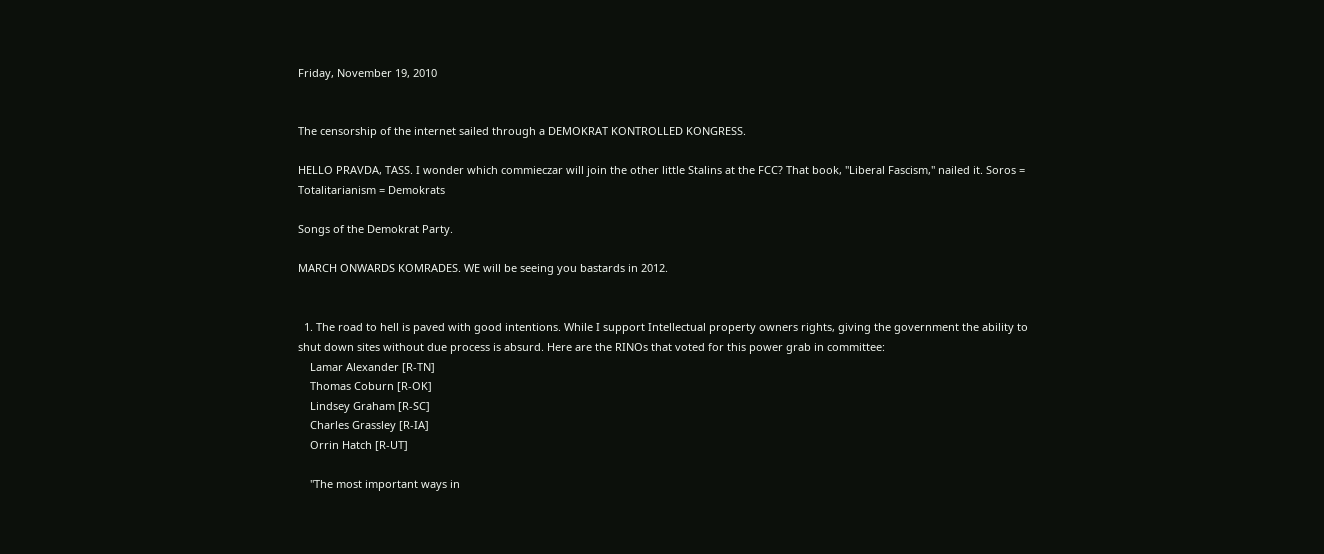Friday, November 19, 2010


The censorship of the internet sailed through a DEMOKRAT KONTROLLED KONGRESS.

HELLO PRAVDA, TASS. I wonder which commieczar will join the other little Stalins at the FCC? That book, "Liberal Fascism," nailed it. Soros = Totalitarianism = Demokrats

Songs of the Demokrat Party.

MARCH ONWARDS KOMRADES. WE will be seeing you bastards in 2012.


  1. The road to hell is paved with good intentions. While I support Intellectual property owners rights, giving the government the ability to shut down sites without due process is absurd. Here are the RINOs that voted for this power grab in committee:
    Lamar Alexander [R-TN]
    Thomas Coburn [R-OK]
    Lindsey Graham [R-SC]
    Charles Grassley [R-IA]
    Orrin Hatch [R-UT]

    "The most important ways in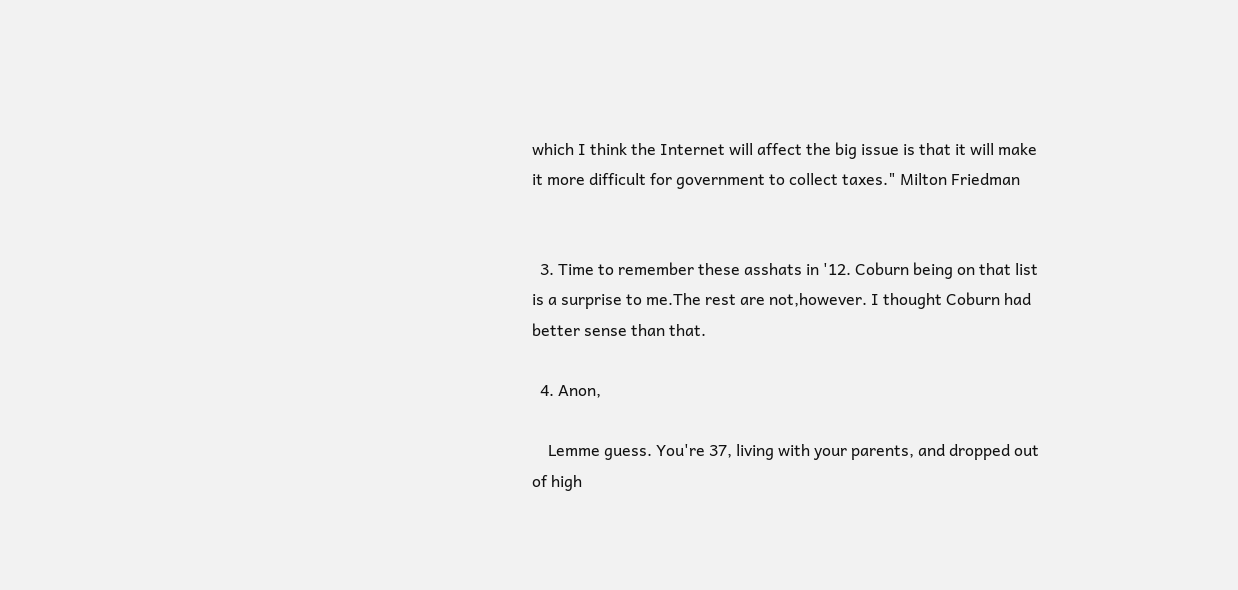which I think the Internet will affect the big issue is that it will make it more difficult for government to collect taxes." Milton Friedman


  3. Time to remember these asshats in '12. Coburn being on that list is a surprise to me.The rest are not,however. I thought Coburn had better sense than that.

  4. Anon,

    Lemme guess. You're 37, living with your parents, and dropped out of high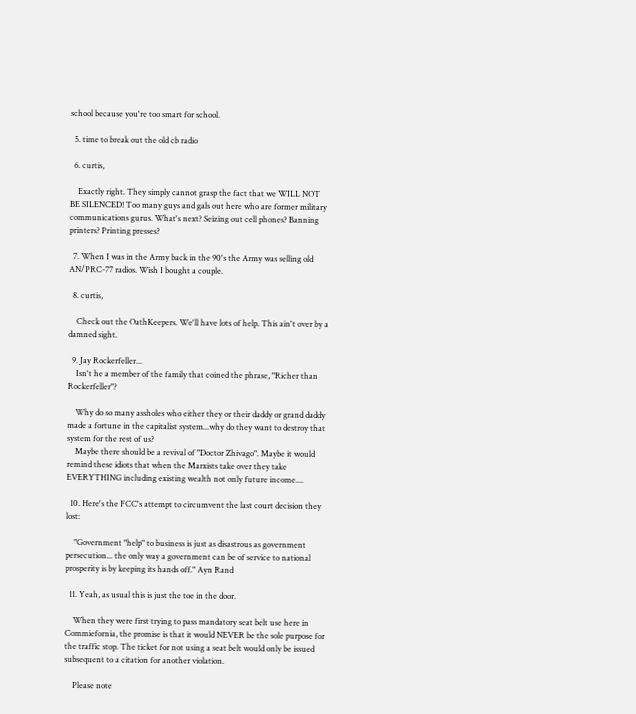school because you're too smart for school.

  5. time to break out the old cb radio

  6. curtis,

    Exactly right. They simply cannot grasp the fact that we WILL NOT BE SILENCED! Too many guys and gals out here who are former military communications gurus. What's next? Seizing out cell phones? Banning printers? Printing presses?

  7. When I was in the Army back in the 90's the Army was selling old AN/PRC-77 radios. Wish I bought a couple.

  8. curtis,

    Check out the OathKeepers. We'll have lots of help. This ain't over by a damned sight.

  9. Jay Rockerfeller...
    Isn't he a member of the family that coined the phrase, "Richer than Rockerfeller"?

    Why do so many assholes who either they or their daddy or grand daddy made a fortune in the capitalist system...why do they want to destroy that system for the rest of us?
    Maybe there should be a revival of "Doctor Zhivago". Maybe it would remind these idiots that when the Marxists take over they take EVERYTHING including existing wealth not only future income....

  10. Here's the FCC's attempt to circumvent the last court decision they lost:

    "Government "help" to business is just as disastrous as government persecution... the only way a government can be of service to national prosperity is by keeping its hands off." Ayn Rand

  11. Yeah, as usual this is just the toe in the door.

    When they were first trying to pass mandatory seat belt use here in Commiefornia, the promise is that it would NEVER be the sole purpose for the traffic stop. The ticket for not using a seat belt would only be issued subsequent to a citation for another violation.

    Please note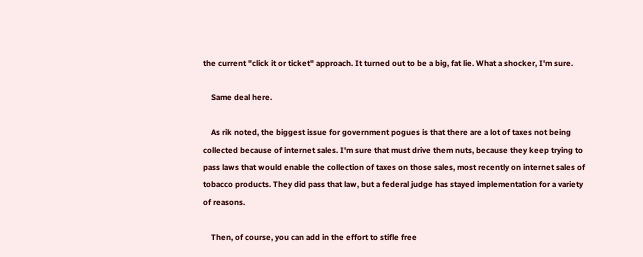the current "click it or ticket" approach. It turned out to be a big, fat lie. What a shocker, I'm sure.

    Same deal here.

    As rik noted, the biggest issue for government pogues is that there are a lot of taxes not being collected because of internet sales. I'm sure that must drive them nuts, because they keep trying to pass laws that would enable the collection of taxes on those sales, most recently on internet sales of tobacco products. They did pass that law, but a federal judge has stayed implementation for a variety of reasons.

    Then, of course, you can add in the effort to stifle free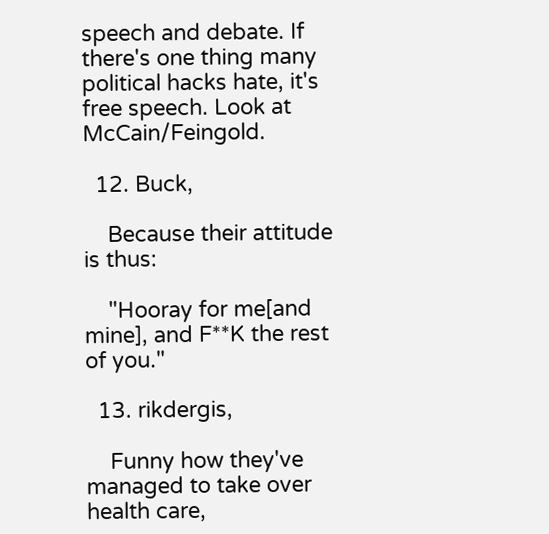speech and debate. If there's one thing many political hacks hate, it's free speech. Look at McCain/Feingold.

  12. Buck,

    Because their attitude is thus:

    "Hooray for me[and mine], and F**K the rest of you."

  13. rikdergis,

    Funny how they've managed to take over health care,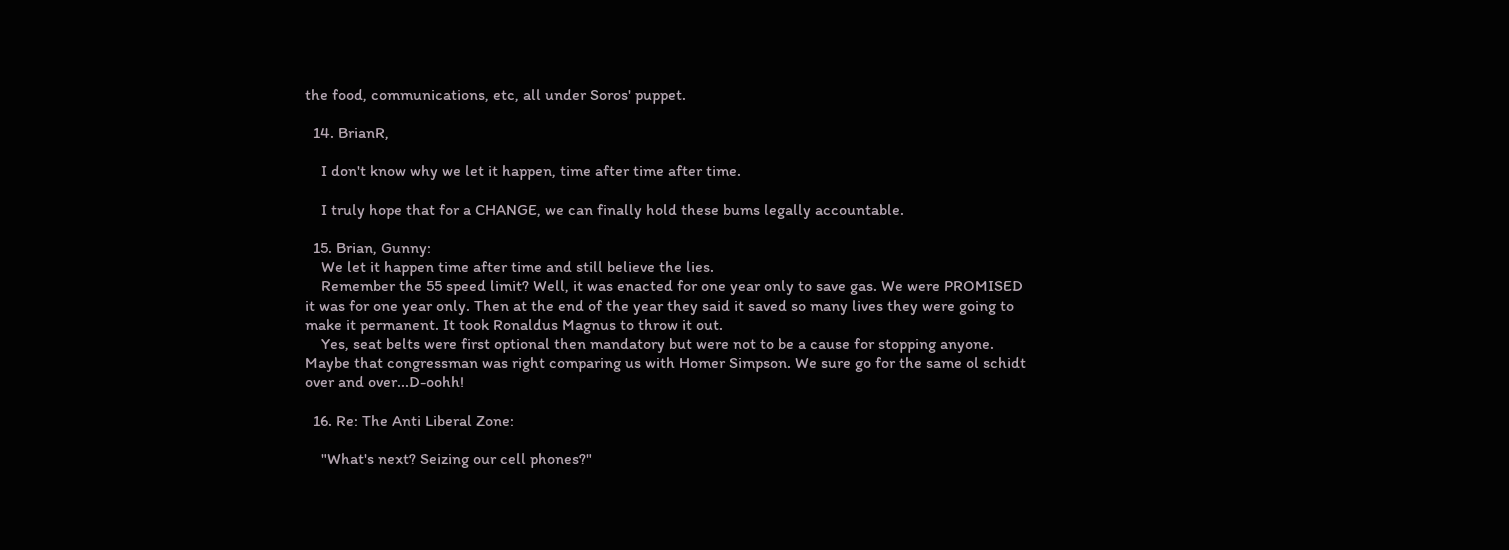the food, communications, etc, all under Soros' puppet.

  14. BrianR,

    I don't know why we let it happen, time after time after time.

    I truly hope that for a CHANGE, we can finally hold these bums legally accountable.

  15. Brian, Gunny:
    We let it happen time after time and still believe the lies.
    Remember the 55 speed limit? Well, it was enacted for one year only to save gas. We were PROMISED it was for one year only. Then at the end of the year they said it saved so many lives they were going to make it permanent. It took Ronaldus Magnus to throw it out.
    Yes, seat belts were first optional then mandatory but were not to be a cause for stopping anyone. Maybe that congressman was right comparing us with Homer Simpson. We sure go for the same ol schidt over and over...D-oohh!

  16. Re: The Anti Liberal Zone:

    "What's next? Seizing our cell phones?"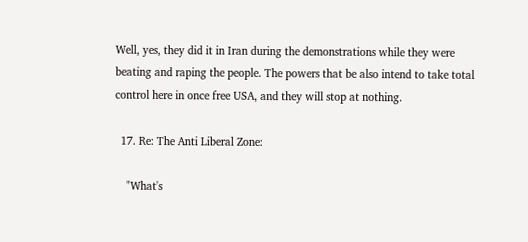Well, yes, they did it in Iran during the demonstrations while they were beating and raping the people. The powers that be also intend to take total control here in once free USA, and they will stop at nothing.

  17. Re: The Anti Liberal Zone:

    "What's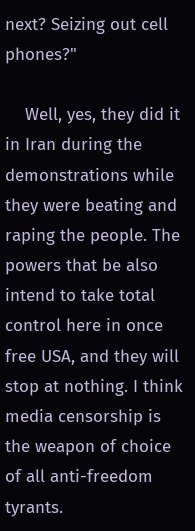next? Seizing out cell phones?"

    Well, yes, they did it in Iran during the demonstrations while they were beating and raping the people. The powers that be also intend to take total control here in once free USA, and they will stop at nothing. I think media censorship is the weapon of choice of all anti-freedom tyrants.